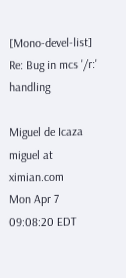[Mono-devel-list] Re: Bug in mcs '/r:' handling

Miguel de Icaza miguel at ximian.com
Mon Apr 7 09:08:20 EDT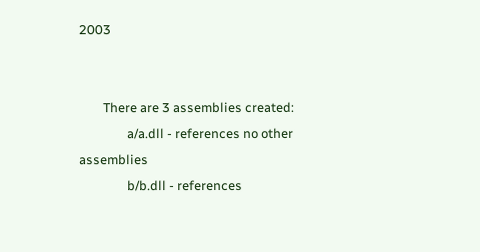2003


        There are 3 assemblies created:
                a/a.dll - references no other assemblies
                b/b.dll - references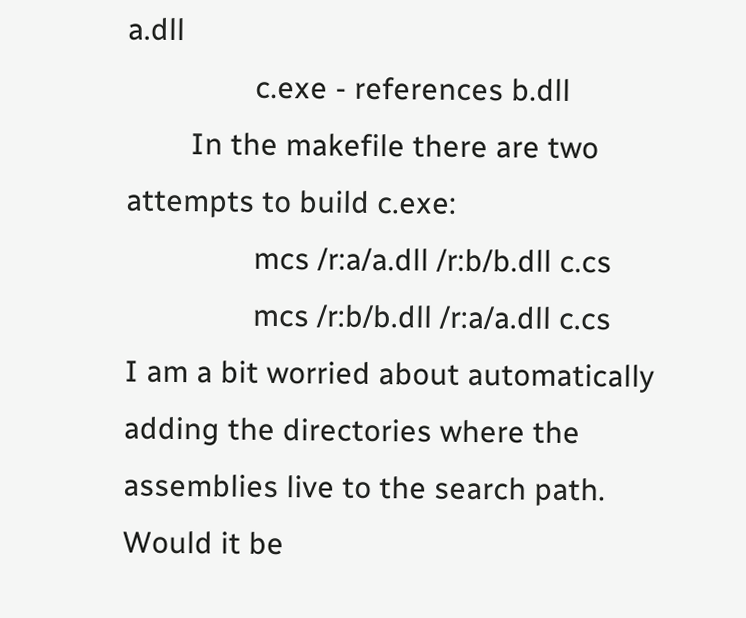a.dll
                c.exe - references b.dll
        In the makefile there are two attempts to build c.exe:
                mcs /r:a/a.dll /r:b/b.dll c.cs
                mcs /r:b/b.dll /r:a/a.dll c.cs
I am a bit worried about automatically adding the directories where the
assemblies live to the search path.  Would it be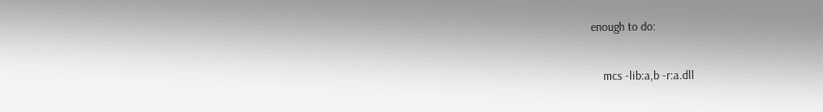enough to do:

    mcs -lib:a,b -r:a.dll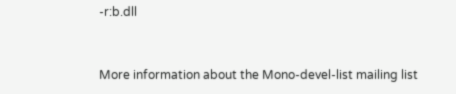-r:b.dll


More information about the Mono-devel-list mailing list